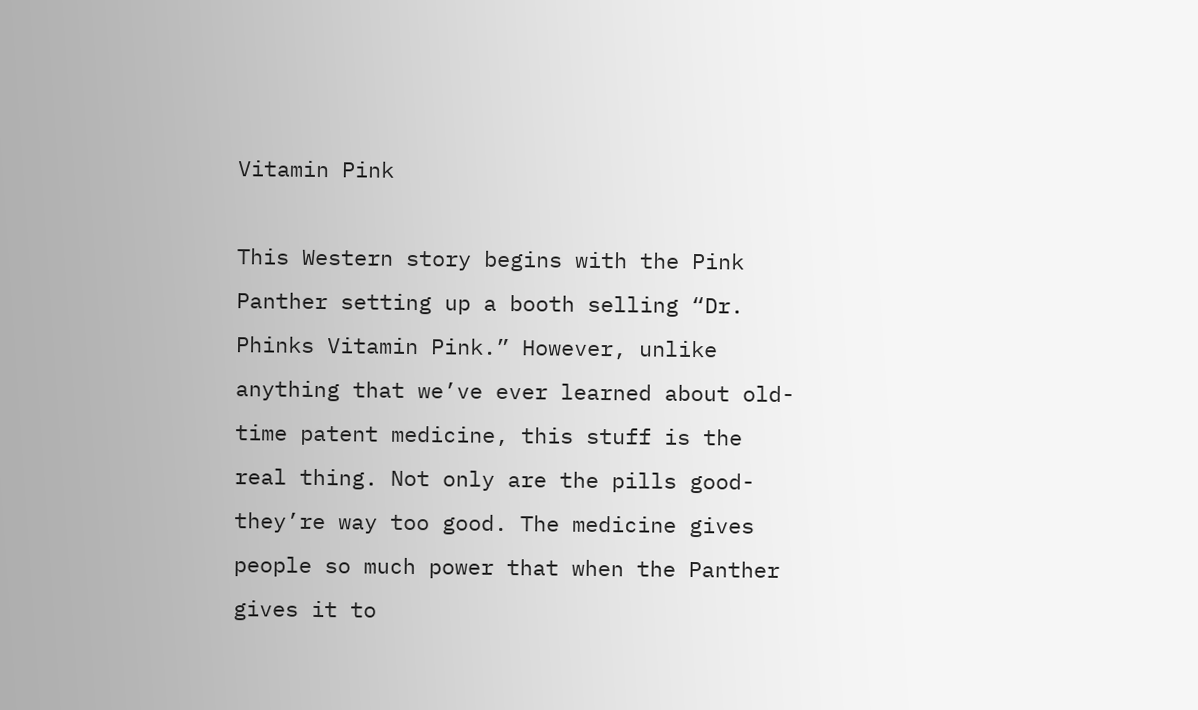Vitamin Pink

This Western story begins with the Pink Panther setting up a booth selling “Dr. Phinks Vitamin Pink.” However, unlike anything that we’ve ever learned about old-time patent medicine, this stuff is the real thing. Not only are the pills good- they’re way too good. The medicine gives people so much power that when the Panther gives it to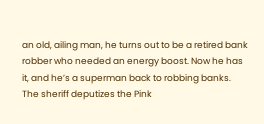an old, ailing man, he turns out to be a retired bank robber who needed an energy boost. Now he has it, and he’s a superman back to robbing banks. The sheriff deputizes the Pink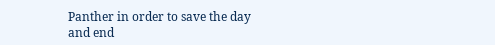Panther in order to save the day and end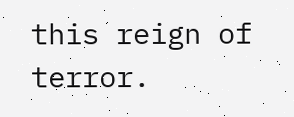this reign of terror.